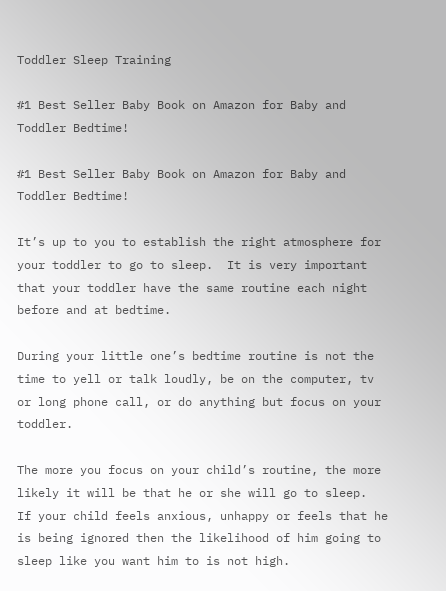Toddler Sleep Training

#1 Best Seller Baby Book on Amazon for Baby and Toddler Bedtime!

#1 Best Seller Baby Book on Amazon for Baby and Toddler Bedtime!

It’s up to you to establish the right atmosphere for your toddler to go to sleep.  It is very important that your toddler have the same routine each night before and at bedtime.

During your little one’s bedtime routine is not the time to yell or talk loudly, be on the computer, tv or long phone call, or do anything but focus on your toddler.

The more you focus on your child’s routine, the more likely it will be that he or she will go to sleep.   If your child feels anxious, unhappy or feels that he is being ignored then the likelihood of him going to sleep like you want him to is not high.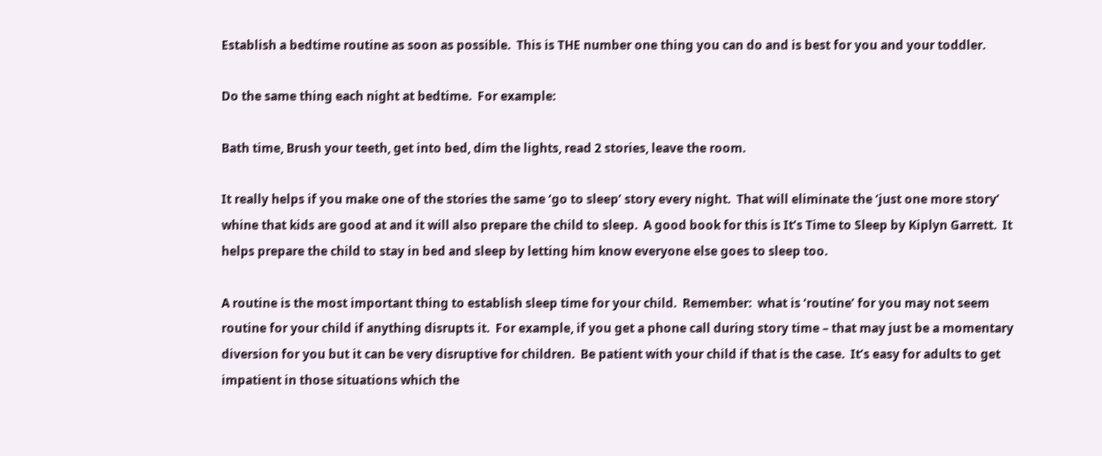Establish a bedtime routine as soon as possible.  This is THE number one thing you can do and is best for you and your toddler.

Do the same thing each night at bedtime.  For example:

Bath time, Brush your teeth, get into bed, dim the lights, read 2 stories, leave the room.

It really helps if you make one of the stories the same ‘go to sleep’ story every night.  That will eliminate the ‘just one more story’ whine that kids are good at and it will also prepare the child to sleep.  A good book for this is It’s Time to Sleep by Kiplyn Garrett.  It helps prepare the child to stay in bed and sleep by letting him know everyone else goes to sleep too.

A routine is the most important thing to establish sleep time for your child.  Remember:  what is ‘routine’ for you may not seem routine for your child if anything disrupts it.  For example, if you get a phone call during story time – that may just be a momentary diversion for you but it can be very disruptive for children.  Be patient with your child if that is the case.  It’s easy for adults to get impatient in those situations which the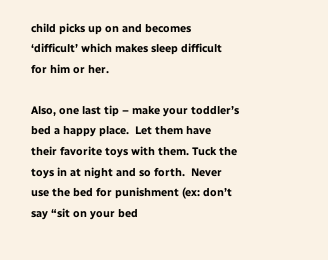child picks up on and becomes ‘difficult’ which makes sleep difficult for him or her.

Also, one last tip – make your toddler’s bed a happy place.  Let them have their favorite toys with them. Tuck the toys in at night and so forth.  Never use the bed for punishment (ex: don’t say “sit on your bed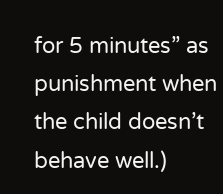for 5 minutes” as punishment when the child doesn’t behave well.)